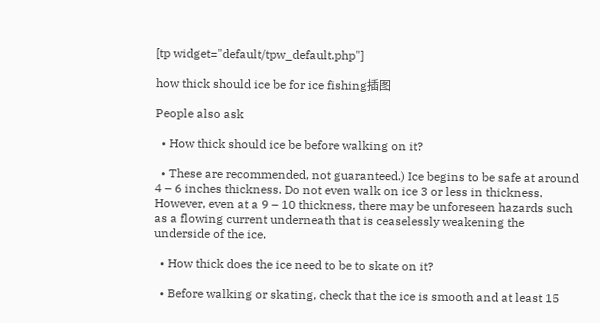[tp widget="default/tpw_default.php"]

how thick should ice be for ice fishing插图

People also ask

  • How thick should ice be before walking on it?

  • These are recommended, not guaranteed.) Ice begins to be safe at around 4 – 6 inches thickness. Do not even walk on ice 3 or less in thickness. However, even at a 9 – 10 thickness, there may be unforeseen hazards such as a flowing current underneath that is ceaselessly weakening the underside of the ice.

  • How thick does the ice need to be to skate on it?

  • Before walking or skating, check that the ice is smooth and at least 15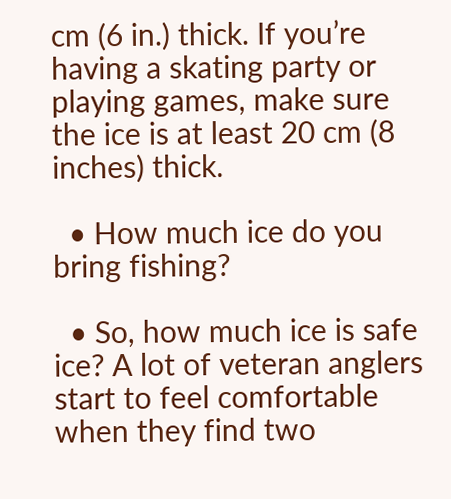cm (6 in.) thick. If you’re having a skating party or playing games, make sure the ice is at least 20 cm (8 inches) thick.

  • How much ice do you bring fishing?

  • So, how much ice is safe ice? A lot of veteran anglers start to feel comfortable when they find two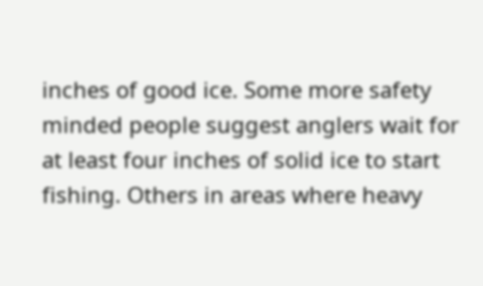inches of good ice. Some more safety minded people suggest anglers wait for at least four inches of solid ice to start fishing. Others in areas where heavy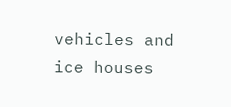vehicles and ice houses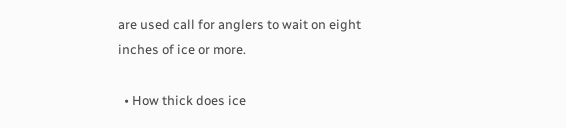are used call for anglers to wait on eight inches of ice or more.

  • How thick does ice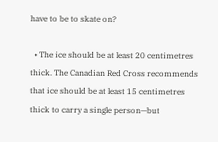have to be to skate on?

  • The ice should be at least 20 centimetres thick. The Canadian Red Cross recommends that ice should be at least 15 centimetres thick to carry a single person—but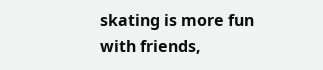skating is more fun with friends,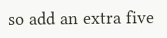so add an extra five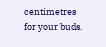centimetres for your buds.